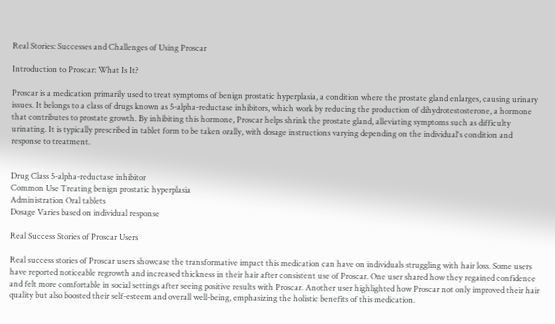Real Stories: Successes and Challenges of Using Proscar

Introduction to Proscar: What Is It?

Proscar is a medication primarily used to treat symptoms of benign prostatic hyperplasia, a condition where the prostate gland enlarges, causing urinary issues. It belongs to a class of drugs known as 5-alpha-reductase inhibitors, which work by reducing the production of dihydrotestosterone, a hormone that contributes to prostate growth. By inhibiting this hormone, Proscar helps shrink the prostate gland, alleviating symptoms such as difficulty urinating. It is typically prescribed in tablet form to be taken orally, with dosage instructions varying depending on the individual's condition and response to treatment.


Drug Class 5-alpha-reductase inhibitor
Common Use Treating benign prostatic hyperplasia
Administration Oral tablets
Dosage Varies based on individual response

Real Success Stories of Proscar Users

Real success stories of Proscar users showcase the transformative impact this medication can have on individuals struggling with hair loss. Some users have reported noticeable regrowth and increased thickness in their hair after consistent use of Proscar. One user shared how they regained confidence and felt more comfortable in social settings after seeing positive results with Proscar. Another user highlighted how Proscar not only improved their hair quality but also boosted their self-esteem and overall well-being, emphasizing the holistic benefits of this medication.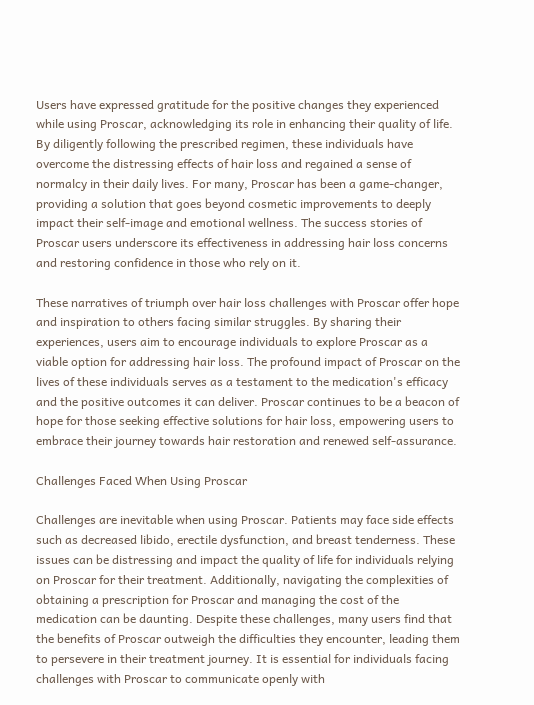Users have expressed gratitude for the positive changes they experienced while using Proscar, acknowledging its role in enhancing their quality of life. By diligently following the prescribed regimen, these individuals have overcome the distressing effects of hair loss and regained a sense of normalcy in their daily lives. For many, Proscar has been a game-changer, providing a solution that goes beyond cosmetic improvements to deeply impact their self-image and emotional wellness. The success stories of Proscar users underscore its effectiveness in addressing hair loss concerns and restoring confidence in those who rely on it.

These narratives of triumph over hair loss challenges with Proscar offer hope and inspiration to others facing similar struggles. By sharing their experiences, users aim to encourage individuals to explore Proscar as a viable option for addressing hair loss. The profound impact of Proscar on the lives of these individuals serves as a testament to the medication's efficacy and the positive outcomes it can deliver. Proscar continues to be a beacon of hope for those seeking effective solutions for hair loss, empowering users to embrace their journey towards hair restoration and renewed self-assurance.

Challenges Faced When Using Proscar

Challenges are inevitable when using Proscar. Patients may face side effects such as decreased libido, erectile dysfunction, and breast tenderness. These issues can be distressing and impact the quality of life for individuals relying on Proscar for their treatment. Additionally, navigating the complexities of obtaining a prescription for Proscar and managing the cost of the medication can be daunting. Despite these challenges, many users find that the benefits of Proscar outweigh the difficulties they encounter, leading them to persevere in their treatment journey. It is essential for individuals facing challenges with Proscar to communicate openly with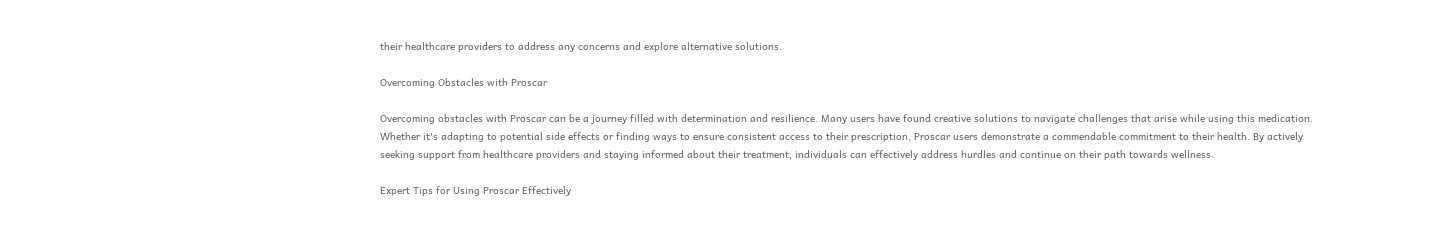their healthcare providers to address any concerns and explore alternative solutions.

Overcoming Obstacles with Proscar

Overcoming obstacles with Proscar can be a journey filled with determination and resilience. Many users have found creative solutions to navigate challenges that arise while using this medication. Whether it's adapting to potential side effects or finding ways to ensure consistent access to their prescription, Proscar users demonstrate a commendable commitment to their health. By actively seeking support from healthcare providers and staying informed about their treatment, individuals can effectively address hurdles and continue on their path towards wellness.

Expert Tips for Using Proscar Effectively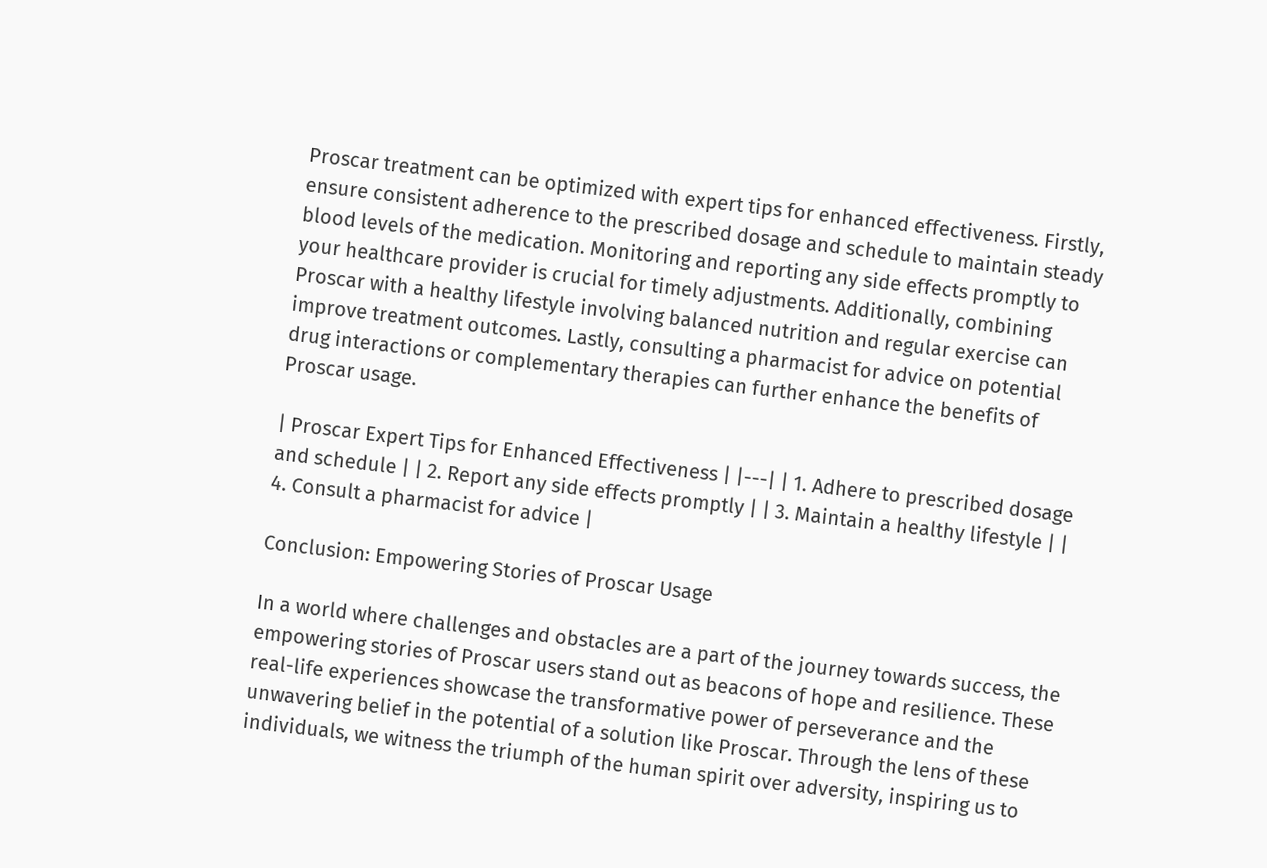Proscar treatment can be optimized with expert tips for enhanced effectiveness. Firstly, ensure consistent adherence to the prescribed dosage and schedule to maintain steady blood levels of the medication. Monitoring and reporting any side effects promptly to your healthcare provider is crucial for timely adjustments. Additionally, combining Proscar with a healthy lifestyle involving balanced nutrition and regular exercise can improve treatment outcomes. Lastly, consulting a pharmacist for advice on potential drug interactions or complementary therapies can further enhance the benefits of Proscar usage.

| Proscar Expert Tips for Enhanced Effectiveness | |---| | 1. Adhere to prescribed dosage and schedule | | 2. Report any side effects promptly | | 3. Maintain a healthy lifestyle | | 4. Consult a pharmacist for advice |

Conclusion: Empowering Stories of Proscar Usage

In a world where challenges and obstacles are a part of the journey towards success, the empowering stories of Proscar users stand out as beacons of hope and resilience. These real-life experiences showcase the transformative power of perseverance and the unwavering belief in the potential of a solution like Proscar. Through the lens of these individuals, we witness the triumph of the human spirit over adversity, inspiring us to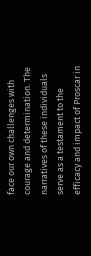face our own challenges with courage and determination. The narratives of these individuals serve as a testament to the efficacy and impact of Proscar in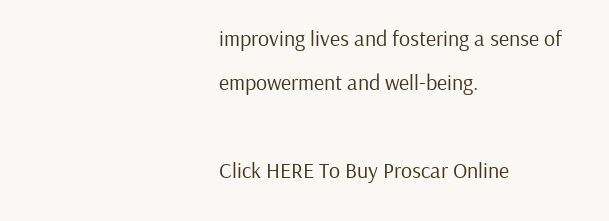improving lives and fostering a sense of empowerment and well-being.

Click HERE To Buy Proscar Online